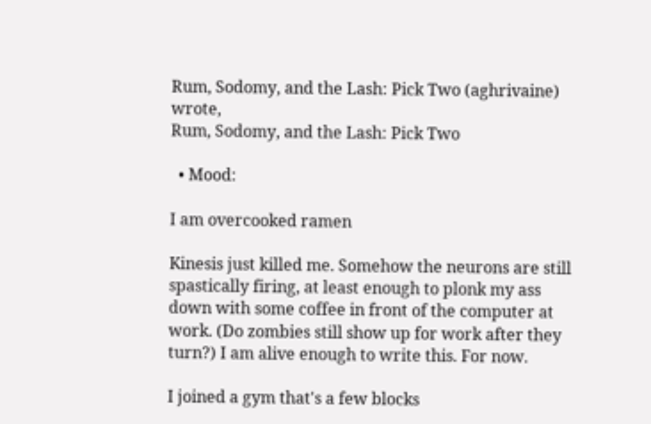Rum, Sodomy, and the Lash: Pick Two (aghrivaine) wrote,
Rum, Sodomy, and the Lash: Pick Two

  • Mood:

I am overcooked ramen

Kinesis just killed me. Somehow the neurons are still spastically firing, at least enough to plonk my ass down with some coffee in front of the computer at work. (Do zombies still show up for work after they turn?) I am alive enough to write this. For now.

I joined a gym that's a few blocks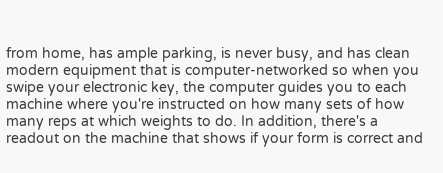from home, has ample parking, is never busy, and has clean modern equipment that is computer-networked so when you swipe your electronic key, the computer guides you to each machine where you're instructed on how many sets of how many reps at which weights to do. In addition, there's a readout on the machine that shows if your form is correct and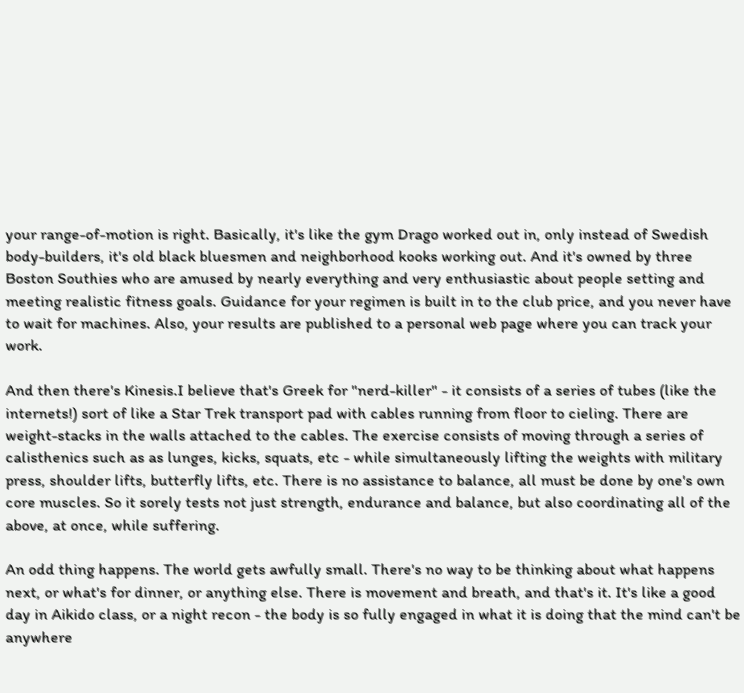your range-of-motion is right. Basically, it's like the gym Drago worked out in, only instead of Swedish body-builders, it's old black bluesmen and neighborhood kooks working out. And it's owned by three Boston Southies who are amused by nearly everything and very enthusiastic about people setting and meeting realistic fitness goals. Guidance for your regimen is built in to the club price, and you never have to wait for machines. Also, your results are published to a personal web page where you can track your work.

And then there's Kinesis.I believe that's Greek for "nerd-killer" - it consists of a series of tubes (like the internets!) sort of like a Star Trek transport pad with cables running from floor to cieling. There are weight-stacks in the walls attached to the cables. The exercise consists of moving through a series of calisthenics such as as lunges, kicks, squats, etc - while simultaneously lifting the weights with military press, shoulder lifts, butterfly lifts, etc. There is no assistance to balance, all must be done by one's own core muscles. So it sorely tests not just strength, endurance and balance, but also coordinating all of the above, at once, while suffering.

An odd thing happens. The world gets awfully small. There's no way to be thinking about what happens next, or what's for dinner, or anything else. There is movement and breath, and that's it. It's like a good day in Aikido class, or a night recon - the body is so fully engaged in what it is doing that the mind can't be anywhere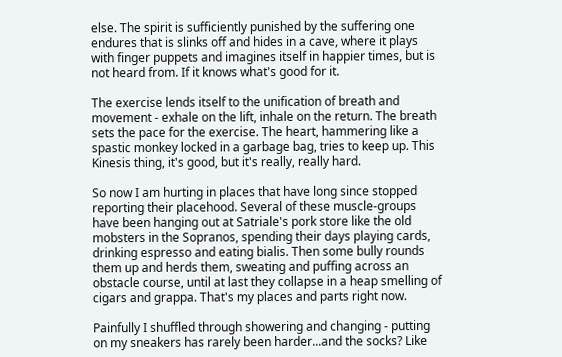else. The spirit is sufficiently punished by the suffering one endures that is slinks off and hides in a cave, where it plays with finger puppets and imagines itself in happier times, but is not heard from. If it knows what's good for it.

The exercise lends itself to the unification of breath and movement - exhale on the lift, inhale on the return. The breath sets the pace for the exercise. The heart, hammering like a spastic monkey locked in a garbage bag, tries to keep up. This Kinesis thing, it's good, but it's really, really hard.

So now I am hurting in places that have long since stopped reporting their placehood. Several of these muscle-groups have been hanging out at Satriale's pork store like the old mobsters in the Sopranos, spending their days playing cards, drinking espresso and eating bialis. Then some bully rounds them up and herds them, sweating and puffing across an obstacle course, until at last they collapse in a heap smelling of cigars and grappa. That's my places and parts right now.

Painfully I shuffled through showering and changing - putting on my sneakers has rarely been harder...and the socks? Like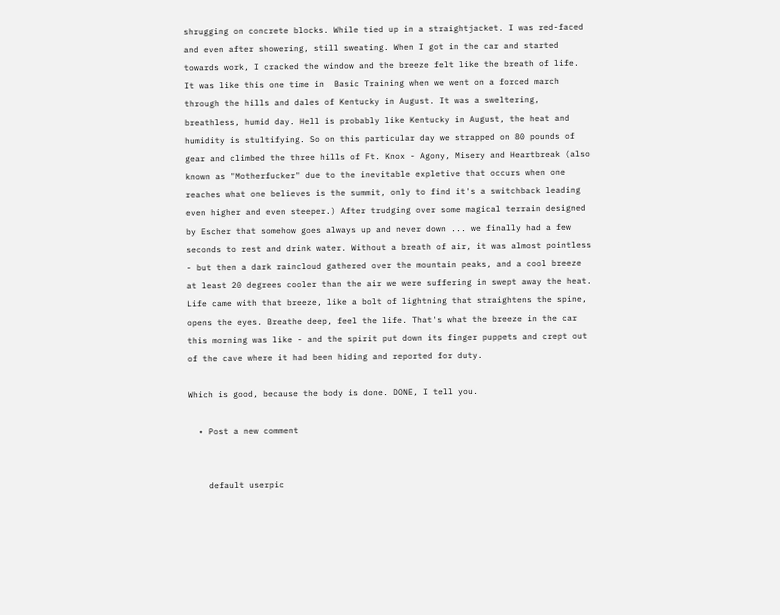shrugging on concrete blocks. While tied up in a straightjacket. I was red-faced and even after showering, still sweating. When I got in the car and started towards work, I cracked the window and the breeze felt like the breath of life. It was like this one time in  Basic Training when we went on a forced march through the hills and dales of Kentucky in August. It was a sweltering, breathless, humid day. Hell is probably like Kentucky in August, the heat and humidity is stultifying. So on this particular day we strapped on 80 pounds of gear and climbed the three hills of Ft. Knox - Agony, Misery and Heartbreak (also known as "Motherfucker" due to the inevitable expletive that occurs when one reaches what one believes is the summit, only to find it's a switchback leading even higher and even steeper.) After trudging over some magical terrain designed by Escher that somehow goes always up and never down ... we finally had a few seconds to rest and drink water. Without a breath of air, it was almost pointless - but then a dark raincloud gathered over the mountain peaks, and a cool breeze at least 20 degrees cooler than the air we were suffering in swept away the heat. Life came with that breeze, like a bolt of lightning that straightens the spine, opens the eyes. Breathe deep, feel the life. That's what the breeze in the car this morning was like - and the spirit put down its finger puppets and crept out of the cave where it had been hiding and reported for duty.

Which is good, because the body is done. DONE, I tell you.

  • Post a new comment


    default userpic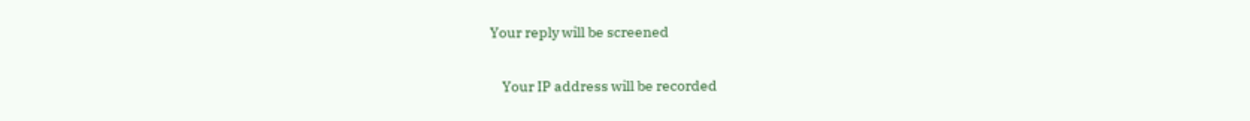Your reply will be screened

    Your IP address will be recorded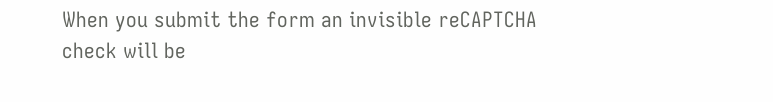When you submit the form an invisible reCAPTCHA check will be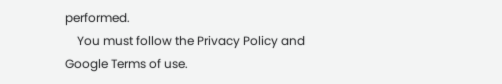performed.
    You must follow the Privacy Policy and Google Terms of use.